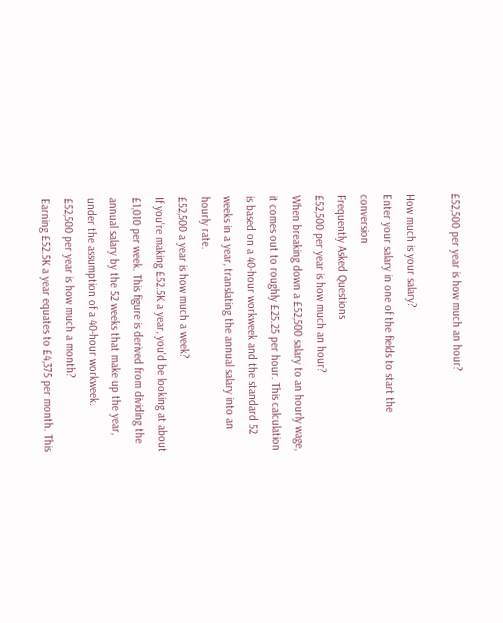£52,500 per year is how much an hour?

How much is your salary?
Enter your salary in one of the fields to start the conversion
Frequently Asked Questions
£52,500 per year is how much an hour?
When breaking down a £52,500 salary to an hourly wage, it comes out to roughly £25.25 per hour. This calculation is based on a 40-hour workweek and the standard 52 weeks in a year, translating the annual salary into an hourly rate.
£52,500 a year is how much a week?
If you're making £52.5K a year, you'd be looking at about £1,010 per week. This figure is derived from dividing the annual salary by the 52 weeks that make up the year, under the assumption of a 40-hour workweek.
£52,500 per year is how much a month?
Earning £52.5K a year equates to £4,375 per month. This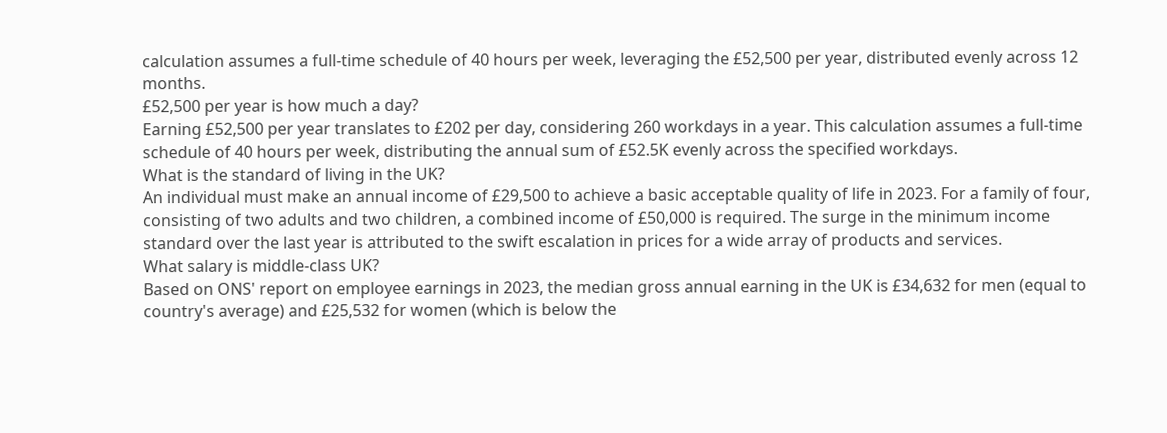calculation assumes a full-time schedule of 40 hours per week, leveraging the £52,500 per year, distributed evenly across 12 months.
£52,500 per year is how much a day?
Earning £52,500 per year translates to £202 per day, considering 260 workdays in a year. This calculation assumes a full-time schedule of 40 hours per week, distributing the annual sum of £52.5K evenly across the specified workdays.
What is the standard of living in the UK?
An individual must make an annual income of £29,500 to achieve a basic acceptable quality of life in 2023. For a family of four, consisting of two adults and two children, a combined income of £50,000 is required. The surge in the minimum income standard over the last year is attributed to the swift escalation in prices for a wide array of products and services.
What salary is middle-class UK?
Based on ONS' report on employee earnings in 2023, the median gross annual earning in the UK is £34,632 for men (equal to country's average) and £25,532 for women (which is below the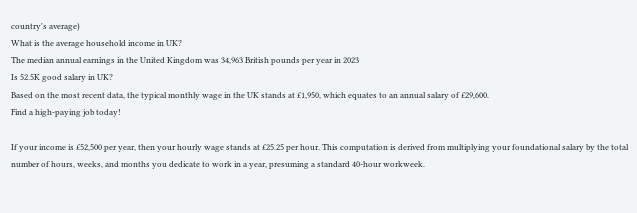country's average)
What is the average household income in UK?
The median annual earnings in the United Kingdom was 34,963 British pounds per year in 2023
Is 52.5K good salary in UK?
Based on the most recent data, the typical monthly wage in the UK stands at £1,950, which equates to an annual salary of £29,600.
Find a high-paying job today!

If your income is £52,500 per year, then your hourly wage stands at £25.25 per hour. This computation is derived from multiplying your foundational salary by the total number of hours, weeks, and months you dedicate to work in a year, presuming a standard 40-hour workweek.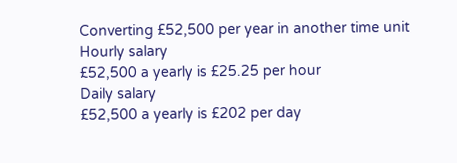Converting £52,500 per year in another time unit
Hourly salary
£52,500 a yearly is £25.25 per hour
Daily salary
£52,500 a yearly is £202 per day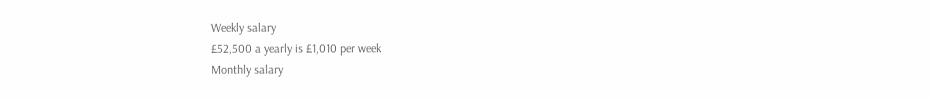Weekly salary
£52,500 a yearly is £1,010 per week
Monthly salary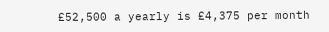£52,500 a yearly is £4,375 per month